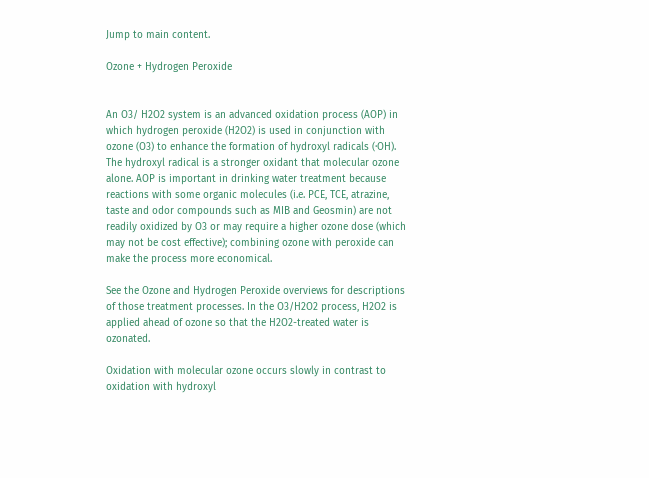Jump to main content.

Ozone + Hydrogen Peroxide


An O3/ H2O2 system is an advanced oxidation process (AOP) in which hydrogen peroxide (H2O2) is used in conjunction with ozone (O3) to enhance the formation of hydroxyl radicals (·OH). The hydroxyl radical is a stronger oxidant that molecular ozone alone. AOP is important in drinking water treatment because reactions with some organic molecules (i.e. PCE, TCE, atrazine, taste and odor compounds such as MIB and Geosmin) are not readily oxidized by O3 or may require a higher ozone dose (which may not be cost effective); combining ozone with peroxide can make the process more economical.

See the Ozone and Hydrogen Peroxide overviews for descriptions of those treatment processes. In the O3/H2O2 process, H2O2 is applied ahead of ozone so that the H2O2-treated water is ozonated.

Oxidation with molecular ozone occurs slowly in contrast to oxidation with hydroxyl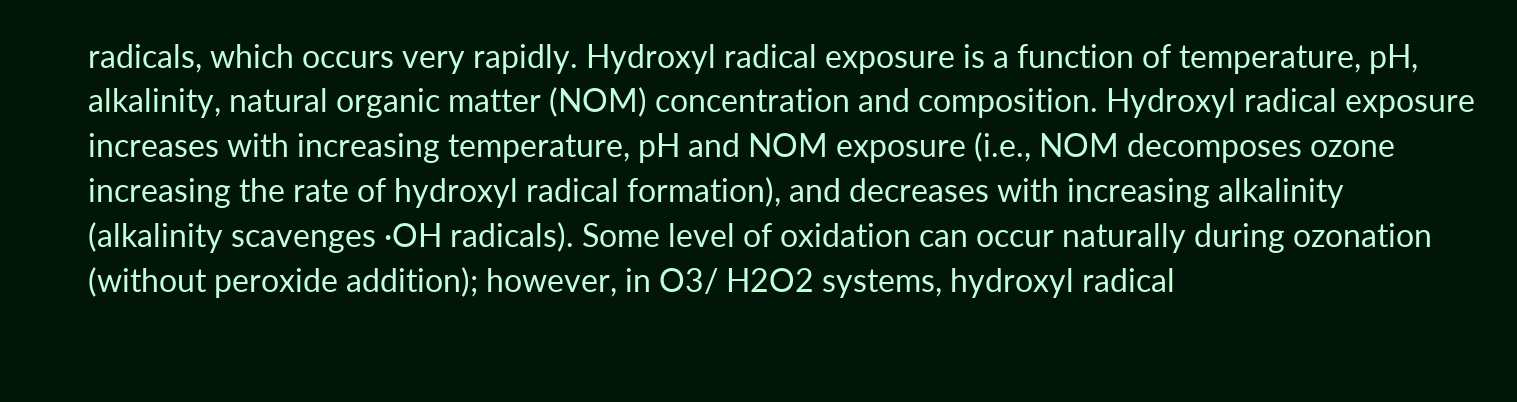radicals, which occurs very rapidly. Hydroxyl radical exposure is a function of temperature, pH, alkalinity, natural organic matter (NOM) concentration and composition. Hydroxyl radical exposure increases with increasing temperature, pH and NOM exposure (i.e., NOM decomposes ozone increasing the rate of hydroxyl radical formation), and decreases with increasing alkalinity (alkalinity scavenges ·OH radicals). Some level of oxidation can occur naturally during ozonation (without peroxide addition); however, in O3/ H2O2 systems, hydroxyl radical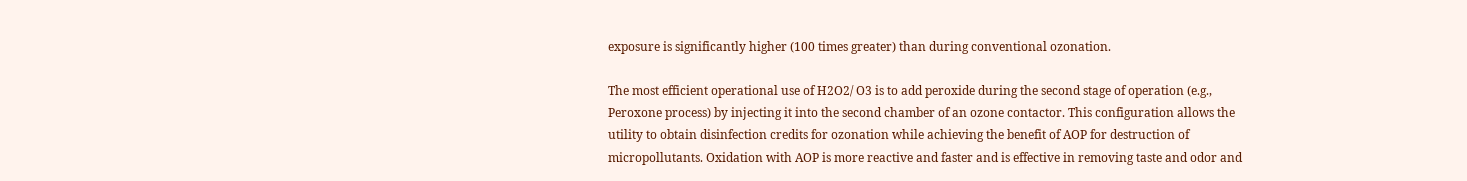exposure is significantly higher (100 times greater) than during conventional ozonation.

The most efficient operational use of H2O2/ O3 is to add peroxide during the second stage of operation (e.g., Peroxone process) by injecting it into the second chamber of an ozone contactor. This configuration allows the utility to obtain disinfection credits for ozonation while achieving the benefit of AOP for destruction of micropollutants. Oxidation with AOP is more reactive and faster and is effective in removing taste and odor and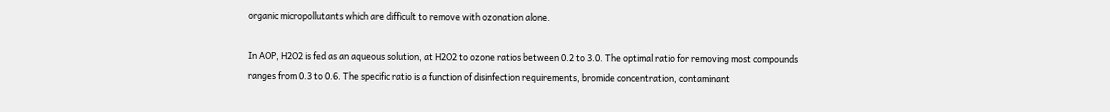organic micropollutants which are difficult to remove with ozonation alone.

In AOP, H2O2 is fed as an aqueous solution, at H2O2 to ozone ratios between 0.2 to 3.0. The optimal ratio for removing most compounds ranges from 0.3 to 0.6. The specific ratio is a function of disinfection requirements, bromide concentration, contaminant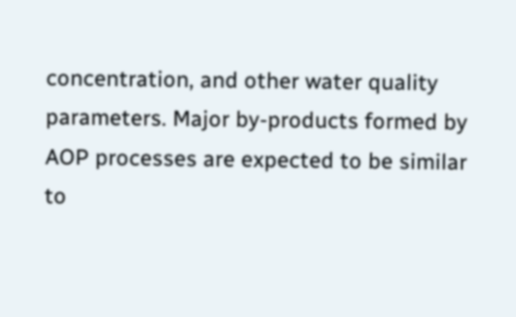concentration, and other water quality parameters. Major by-products formed by AOP processes are expected to be similar to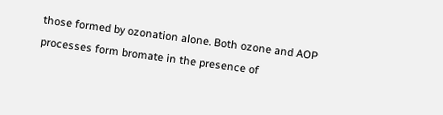those formed by ozonation alone. Both ozone and AOP processes form bromate in the presence of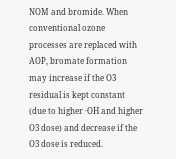NOM and bromide. When conventional ozone processes are replaced with AOP, bromate formation may increase if the O3 residual is kept constant (due to higher ·OH and higher O3 dose) and decrease if the O3 dose is reduced.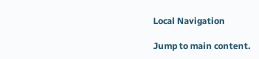Local Navigation

Jump to main content.